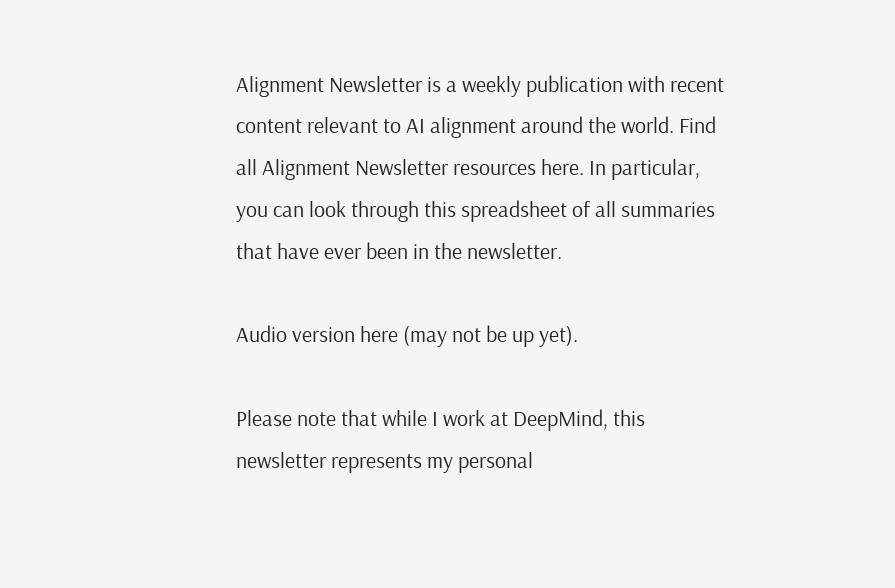Alignment Newsletter is a weekly publication with recent content relevant to AI alignment around the world. Find all Alignment Newsletter resources here. In particular, you can look through this spreadsheet of all summaries that have ever been in the newsletter.

Audio version here (may not be up yet).

Please note that while I work at DeepMind, this newsletter represents my personal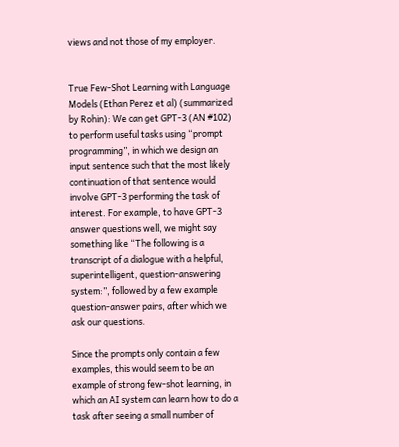views and not those of my employer.


True Few-Shot Learning with Language Models (Ethan Perez et al) (summarized by Rohin): We can get GPT-3 (AN #102) to perform useful tasks using “prompt programming”, in which we design an input sentence such that the most likely continuation of that sentence would involve GPT-3 performing the task of interest. For example, to have GPT-3 answer questions well, we might say something like “The following is a transcript of a dialogue with a helpful, superintelligent, question-answering system:”, followed by a few example question-answer pairs, after which we ask our questions.

Since the prompts only contain a few examples, this would seem to be an example of strong few-shot learning, in which an AI system can learn how to do a task after seeing a small number of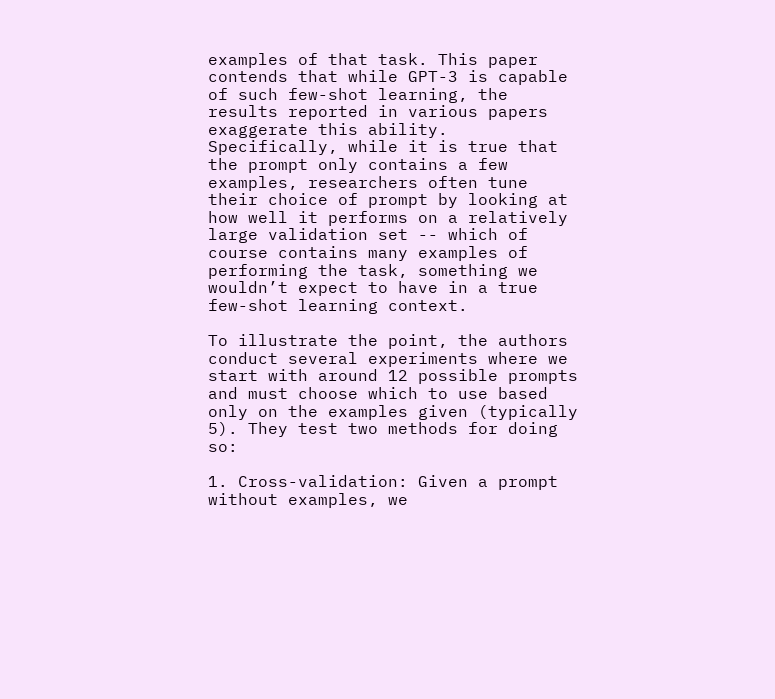examples of that task. This paper contends that while GPT-3 is capable of such few-shot learning, the results reported in various papers exaggerate this ability. Specifically, while it is true that the prompt only contains a few examples, researchers often tune their choice of prompt by looking at how well it performs on a relatively large validation set -- which of course contains many examples of performing the task, something we wouldn’t expect to have in a true few-shot learning context.

To illustrate the point, the authors conduct several experiments where we start with around 12 possible prompts and must choose which to use based only on the examples given (typically 5). They test two methods for doing so:

1. Cross-validation: Given a prompt without examples, we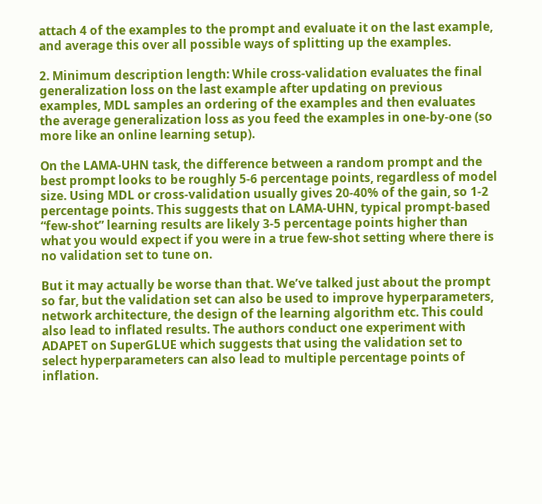attach 4 of the examples to the prompt and evaluate it on the last example, and average this over all possible ways of splitting up the examples.

2. Minimum description length: While cross-validation evaluates the final generalization loss on the last example after updating on previous examples, MDL samples an ordering of the examples and then evaluates the average generalization loss as you feed the examples in one-by-one (so more like an online learning setup).

On the LAMA-UHN task, the difference between a random prompt and the best prompt looks to be roughly 5-6 percentage points, regardless of model size. Using MDL or cross-validation usually gives 20-40% of the gain, so 1-2 percentage points. This suggests that on LAMA-UHN, typical prompt-based “few-shot” learning results are likely 3-5 percentage points higher than what you would expect if you were in a true few-shot setting where there is no validation set to tune on.

But it may actually be worse than that. We’ve talked just about the prompt so far, but the validation set can also be used to improve hyperparameters, network architecture, the design of the learning algorithm etc. This could also lead to inflated results. The authors conduct one experiment with ADAPET on SuperGLUE which suggests that using the validation set to select hyperparameters can also lead to multiple percentage points of inflation.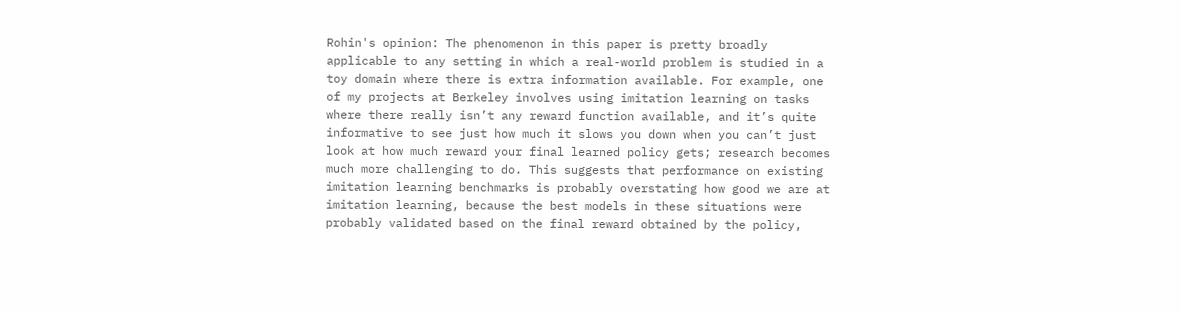Rohin's opinion: The phenomenon in this paper is pretty broadly applicable to any setting in which a real-world problem is studied in a toy domain where there is extra information available. For example, one of my projects at Berkeley involves using imitation learning on tasks where there really isn’t any reward function available, and it’s quite informative to see just how much it slows you down when you can’t just look at how much reward your final learned policy gets; research becomes much more challenging to do. This suggests that performance on existing imitation learning benchmarks is probably overstating how good we are at imitation learning, because the best models in these situations were probably validated based on the final reward obtained by the policy,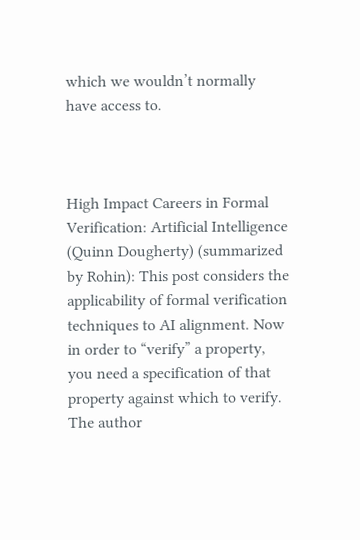which we wouldn’t normally have access to.



High Impact Careers in Formal Verification: Artificial Intelligence (Quinn Dougherty) (summarized by Rohin): This post considers the applicability of formal verification techniques to AI alignment. Now in order to “verify” a property, you need a specification of that property against which to verify. The author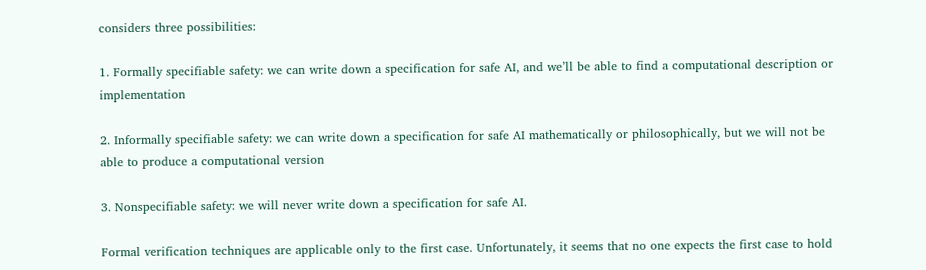considers three possibilities:

1. Formally specifiable safety: we can write down a specification for safe AI, and we’ll be able to find a computational description or implementation

2. Informally specifiable safety: we can write down a specification for safe AI mathematically or philosophically, but we will not be able to produce a computational version

3. Nonspecifiable safety: we will never write down a specification for safe AI.

Formal verification techniques are applicable only to the first case. Unfortunately, it seems that no one expects the first case to hold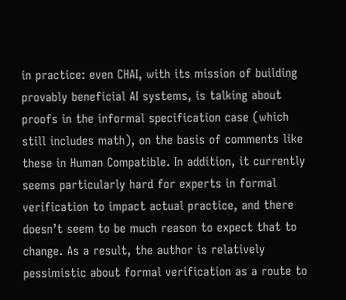in practice: even CHAI, with its mission of building provably beneficial AI systems, is talking about proofs in the informal specification case (which still includes math), on the basis of comments like these in Human Compatible. In addition, it currently seems particularly hard for experts in formal verification to impact actual practice, and there doesn’t seem to be much reason to expect that to change. As a result, the author is relatively pessimistic about formal verification as a route to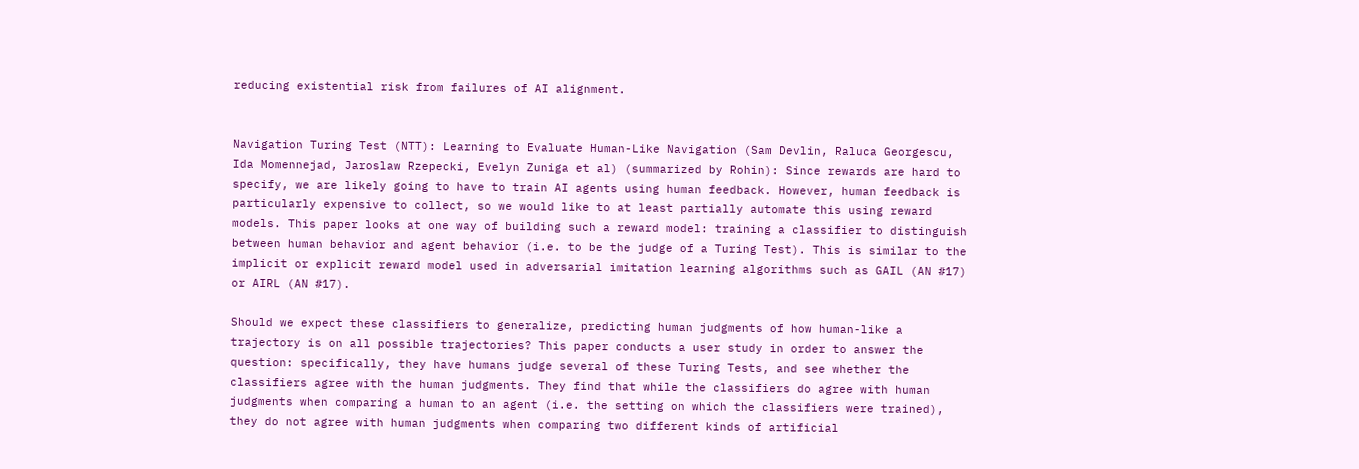reducing existential risk from failures of AI alignment.


Navigation Turing Test (NTT): Learning to Evaluate Human-Like Navigation (Sam Devlin, Raluca Georgescu, Ida Momennejad, Jaroslaw Rzepecki, Evelyn Zuniga et al) (summarized by Rohin): Since rewards are hard to specify, we are likely going to have to train AI agents using human feedback. However, human feedback is particularly expensive to collect, so we would like to at least partially automate this using reward models. This paper looks at one way of building such a reward model: training a classifier to distinguish between human behavior and agent behavior (i.e. to be the judge of a Turing Test). This is similar to the implicit or explicit reward model used in adversarial imitation learning algorithms such as GAIL (AN #17) or AIRL (AN #17).

Should we expect these classifiers to generalize, predicting human judgments of how human-like a trajectory is on all possible trajectories? This paper conducts a user study in order to answer the question: specifically, they have humans judge several of these Turing Tests, and see whether the classifiers agree with the human judgments. They find that while the classifiers do agree with human judgments when comparing a human to an agent (i.e. the setting on which the classifiers were trained), they do not agree with human judgments when comparing two different kinds of artificial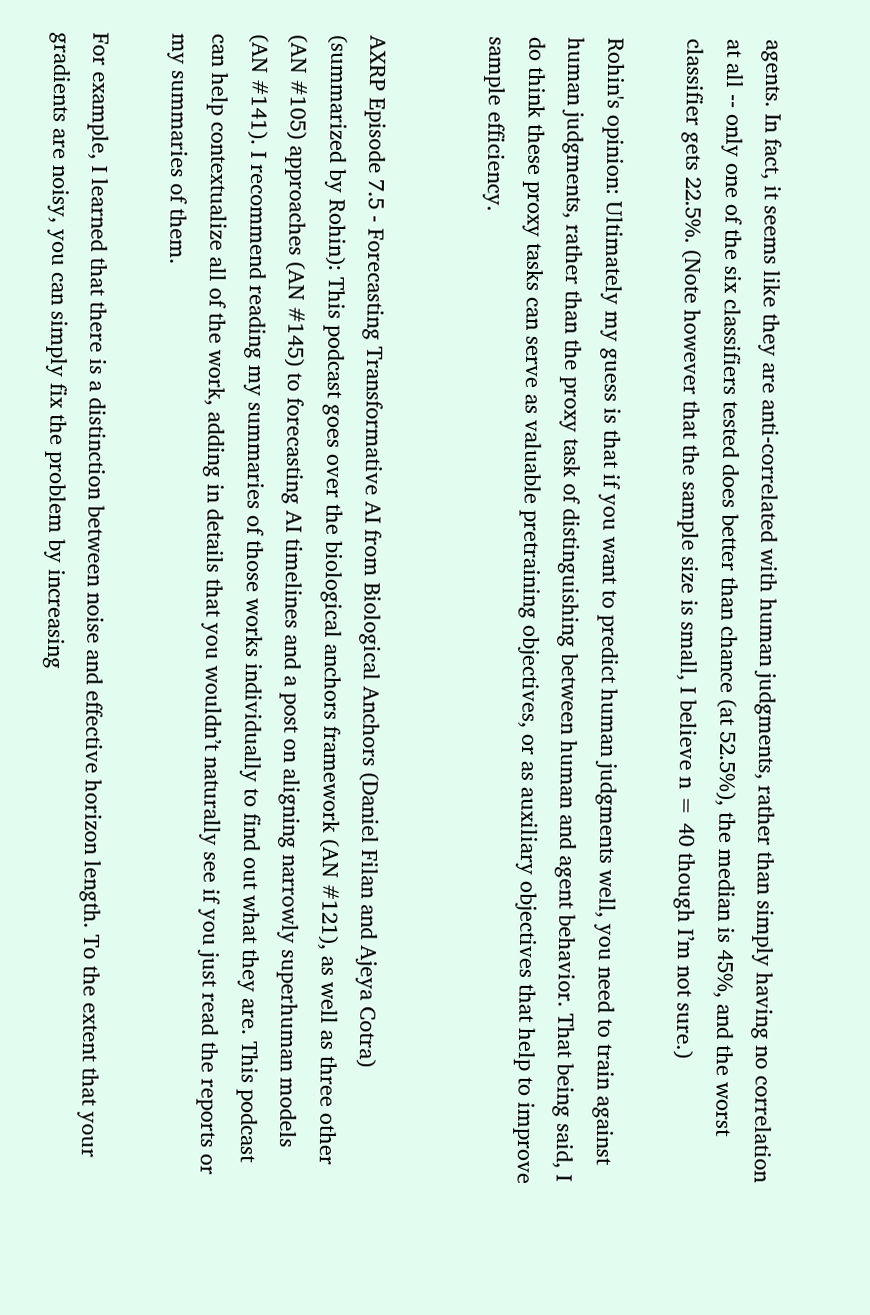agents. In fact, it seems like they are anti-correlated with human judgments, rather than simply having no correlation at all -- only one of the six classifiers tested does better than chance (at 52.5%), the median is 45%, and the worst classifier gets 22.5%. (Note however that the sample size is small, I believe n = 40 though I’m not sure.)

Rohin's opinion: Ultimately my guess is that if you want to predict human judgments well, you need to train against human judgments, rather than the proxy task of distinguishing between human and agent behavior. That being said, I do think these proxy tasks can serve as valuable pretraining objectives, or as auxiliary objectives that help to improve sample efficiency.


AXRP Episode 7.5 - Forecasting Transformative AI from Biological Anchors (Daniel Filan and Ajeya Cotra) (summarized by Rohin): This podcast goes over the biological anchors framework (AN #121), as well as three other (AN #105) approaches (AN #145) to forecasting AI timelines and a post on aligning narrowly superhuman models (AN #141). I recommend reading my summaries of those works individually to find out what they are. This podcast can help contextualize all of the work, adding in details that you wouldn’t naturally see if you just read the reports or my summaries of them.

For example, I learned that there is a distinction between noise and effective horizon length. To the extent that your gradients are noisy, you can simply fix the problem by increasing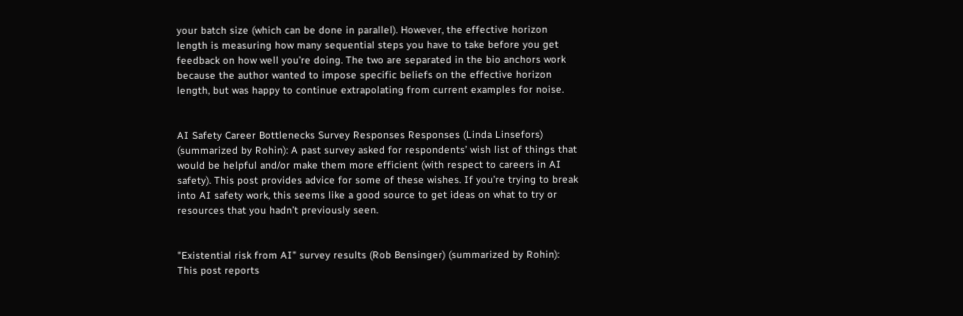your batch size (which can be done in parallel). However, the effective horizon length is measuring how many sequential steps you have to take before you get feedback on how well you’re doing. The two are separated in the bio anchors work because the author wanted to impose specific beliefs on the effective horizon length, but was happy to continue extrapolating from current examples for noise.


AI Safety Career Bottlenecks Survey Responses Responses (Linda Linsefors) (summarized by Rohin): A past survey asked for respondents’ wish list of things that would be helpful and/or make them more efficient (with respect to careers in AI safety). This post provides advice for some of these wishes. If you’re trying to break into AI safety work, this seems like a good source to get ideas on what to try or resources that you hadn’t previously seen.


"Existential risk from AI" survey results (Rob Bensinger) (summarized by Rohin): This post reports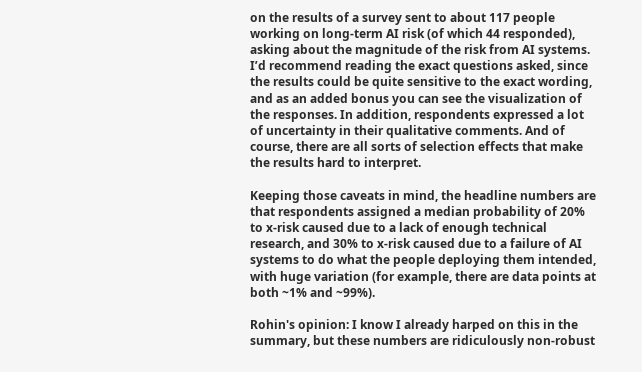on the results of a survey sent to about 117 people working on long-term AI risk (of which 44 responded), asking about the magnitude of the risk from AI systems. I’d recommend reading the exact questions asked, since the results could be quite sensitive to the exact wording, and as an added bonus you can see the visualization of the responses. In addition, respondents expressed a lot of uncertainty in their qualitative comments. And of course, there are all sorts of selection effects that make the results hard to interpret.

Keeping those caveats in mind, the headline numbers are that respondents assigned a median probability of 20% to x-risk caused due to a lack of enough technical research, and 30% to x-risk caused due to a failure of AI systems to do what the people deploying them intended, with huge variation (for example, there are data points at both ~1% and ~99%).

Rohin's opinion: I know I already harped on this in the summary, but these numbers are ridiculously non-robust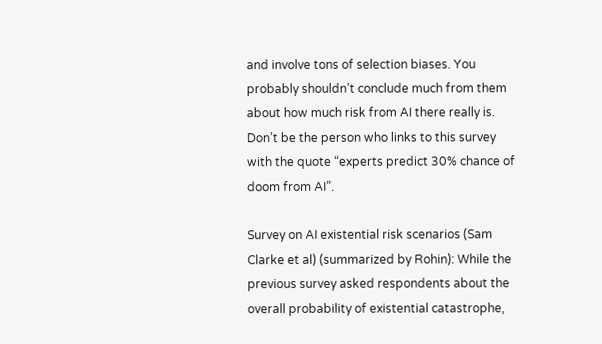and involve tons of selection biases. You probably shouldn’t conclude much from them about how much risk from AI there really is. Don’t be the person who links to this survey with the quote “experts predict 30% chance of doom from AI”.

Survey on AI existential risk scenarios (Sam Clarke et al) (summarized by Rohin): While the previous survey asked respondents about the overall probability of existential catastrophe,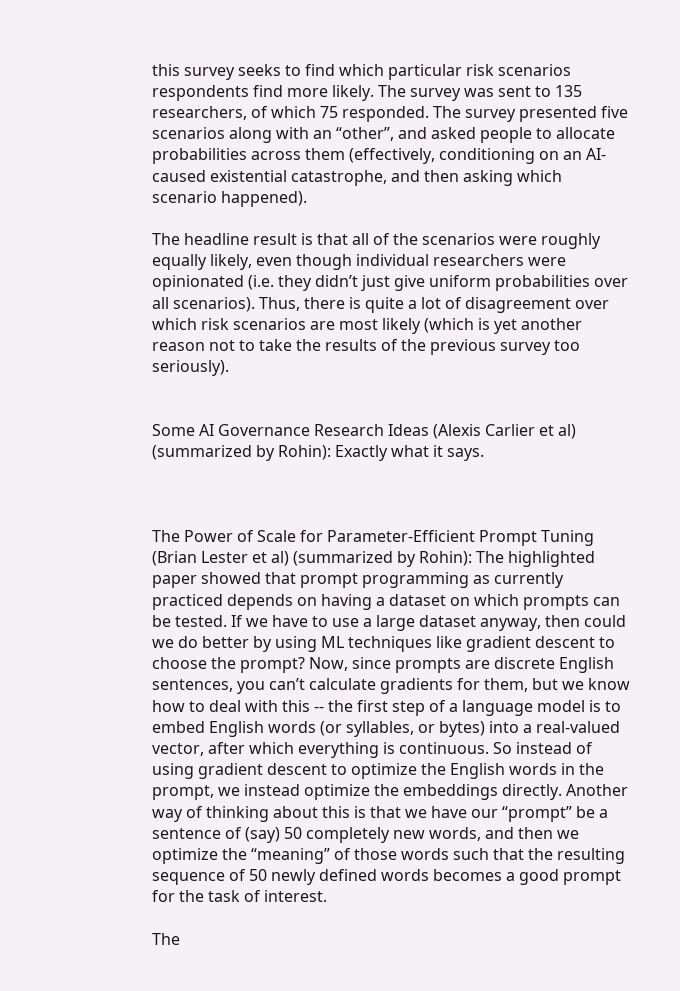this survey seeks to find which particular risk scenarios respondents find more likely. The survey was sent to 135 researchers, of which 75 responded. The survey presented five scenarios along with an “other”, and asked people to allocate probabilities across them (effectively, conditioning on an AI-caused existential catastrophe, and then asking which scenario happened).

The headline result is that all of the scenarios were roughly equally likely, even though individual researchers were opinionated (i.e. they didn’t just give uniform probabilities over all scenarios). Thus, there is quite a lot of disagreement over which risk scenarios are most likely (which is yet another reason not to take the results of the previous survey too seriously).


Some AI Governance Research Ideas (Alexis Carlier et al) (summarized by Rohin): Exactly what it says.



The Power of Scale for Parameter-Efficient Prompt Tuning (Brian Lester et al) (summarized by Rohin): The highlighted paper showed that prompt programming as currently practiced depends on having a dataset on which prompts can be tested. If we have to use a large dataset anyway, then could we do better by using ML techniques like gradient descent to choose the prompt? Now, since prompts are discrete English sentences, you can’t calculate gradients for them, but we know how to deal with this -- the first step of a language model is to embed English words (or syllables, or bytes) into a real-valued vector, after which everything is continuous. So instead of using gradient descent to optimize the English words in the prompt, we instead optimize the embeddings directly. Another way of thinking about this is that we have our “prompt” be a sentence of (say) 50 completely new words, and then we optimize the “meaning” of those words such that the resulting sequence of 50 newly defined words becomes a good prompt for the task of interest.

The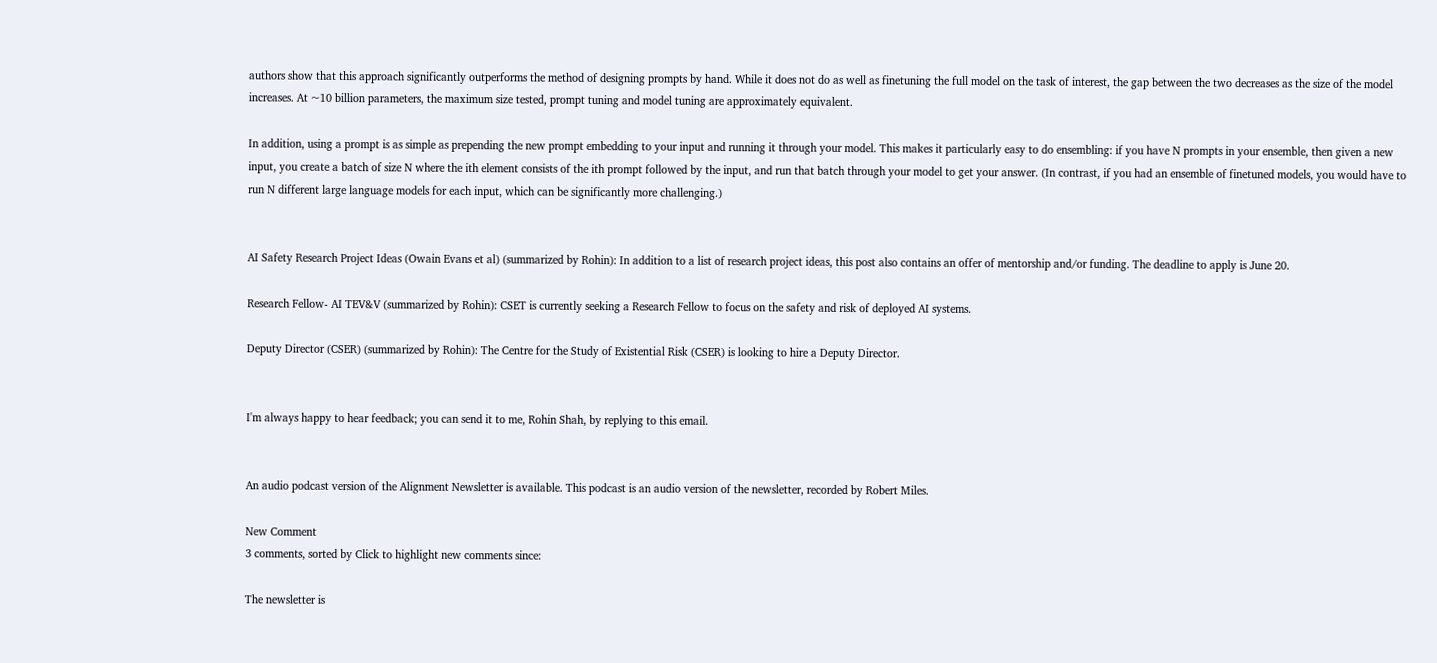authors show that this approach significantly outperforms the method of designing prompts by hand. While it does not do as well as finetuning the full model on the task of interest, the gap between the two decreases as the size of the model increases. At ~10 billion parameters, the maximum size tested, prompt tuning and model tuning are approximately equivalent.

In addition, using a prompt is as simple as prepending the new prompt embedding to your input and running it through your model. This makes it particularly easy to do ensembling: if you have N prompts in your ensemble, then given a new input, you create a batch of size N where the ith element consists of the ith prompt followed by the input, and run that batch through your model to get your answer. (In contrast, if you had an ensemble of finetuned models, you would have to run N different large language models for each input, which can be significantly more challenging.)


AI Safety Research Project Ideas (Owain Evans et al) (summarized by Rohin): In addition to a list of research project ideas, this post also contains an offer of mentorship and/or funding. The deadline to apply is June 20.

Research Fellow- AI TEV&V (summarized by Rohin): CSET is currently seeking a Research Fellow to focus on the safety and risk of deployed AI systems.

Deputy Director (CSER) (summarized by Rohin): The Centre for the Study of Existential Risk (CSER) is looking to hire a Deputy Director.


I'm always happy to hear feedback; you can send it to me, Rohin Shah, by replying to this email.


An audio podcast version of the Alignment Newsletter is available. This podcast is an audio version of the newsletter, recorded by Robert Miles.

New Comment
3 comments, sorted by Click to highlight new comments since:

The newsletter is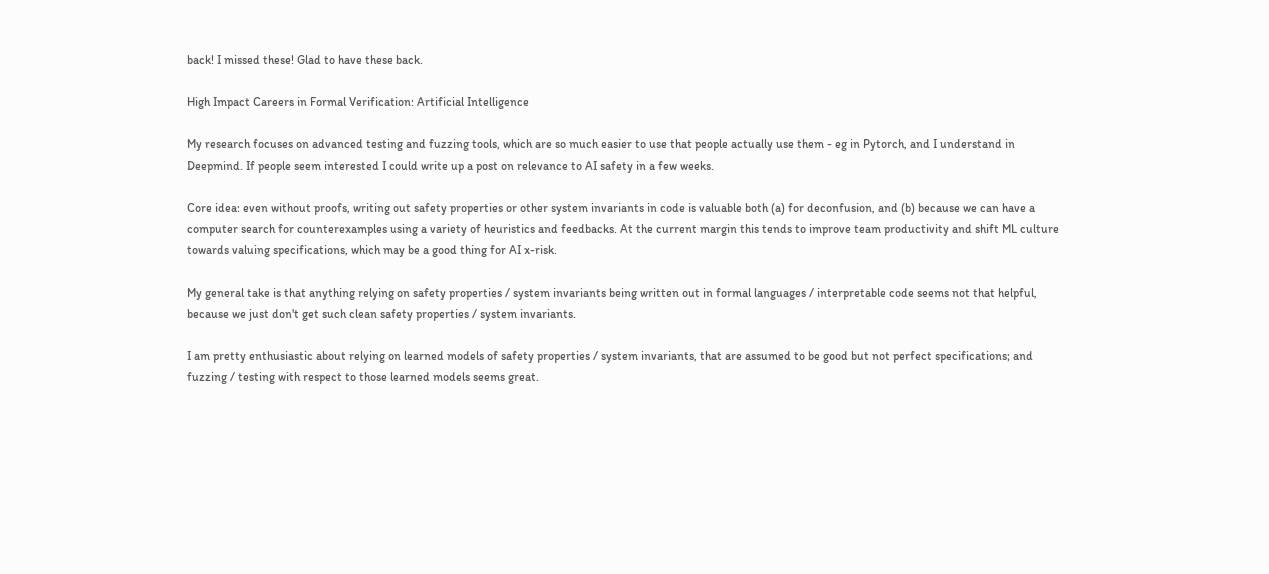back! I missed these! Glad to have these back.

High Impact Careers in Formal Verification: Artificial Intelligence

My research focuses on advanced testing and fuzzing tools, which are so much easier to use that people actually use them - eg in Pytorch, and I understand in Deepmind. If people seem interested I could write up a post on relevance to AI safety in a few weeks.

Core idea: even without proofs, writing out safety properties or other system invariants in code is valuable both (a) for deconfusion, and (b) because we can have a computer search for counterexamples using a variety of heuristics and feedbacks. At the current margin this tends to improve team productivity and shift ML culture towards valuing specifications, which may be a good thing for AI x-risk.

My general take is that anything relying on safety properties / system invariants being written out in formal languages / interpretable code seems not that helpful, because we just don't get such clean safety properties / system invariants.

I am pretty enthusiastic about relying on learned models of safety properties / system invariants, that are assumed to be good but not perfect specifications; and fuzzing / testing with respect to those learned models seems great.